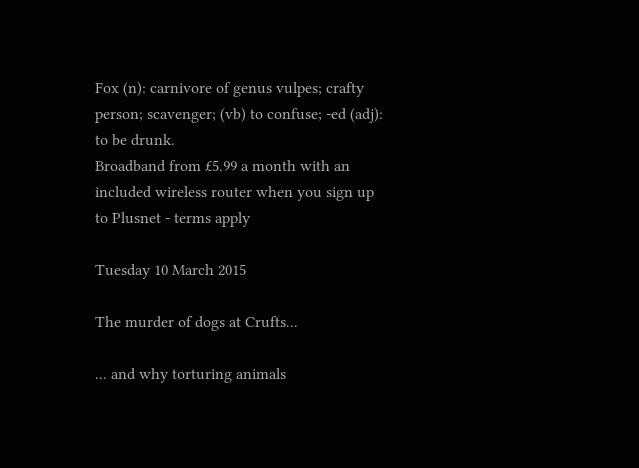Fox (n): carnivore of genus vulpes; crafty person; scavenger; (vb) to confuse; -ed (adj): to be drunk.
Broadband from £5.99 a month with an included wireless router when you sign up to Plusnet - terms apply

Tuesday 10 March 2015

The murder of dogs at Crufts...

... and why torturing animals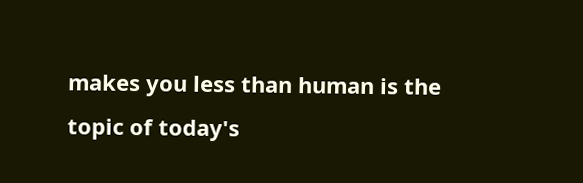makes you less than human is the topic of today's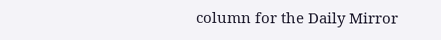column for the Daily Mirror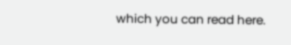which you can read here.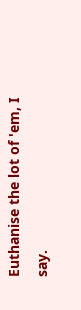Euthanise the lot of 'em, I say.